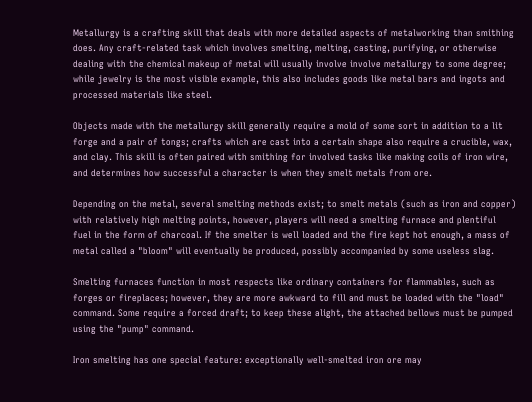Metallurgy is a crafting skill that deals with more detailed aspects of metalworking than smithing does. Any craft-related task which involves smelting, melting, casting, purifying, or otherwise dealing with the chemical makeup of metal will usually involve involve metallurgy to some degree; while jewelry is the most visible example, this also includes goods like metal bars and ingots and processed materials like steel.

Objects made with the metallurgy skill generally require a mold of some sort in addition to a lit forge and a pair of tongs; crafts which are cast into a certain shape also require a crucible, wax, and clay. This skill is often paired with smithing for involved tasks like making coils of iron wire, and determines how successful a character is when they smelt metals from ore.

Depending on the metal, several smelting methods exist; to smelt metals (such as iron and copper) with relatively high melting points, however, players will need a smelting furnace and plentiful fuel in the form of charcoal. If the smelter is well loaded and the fire kept hot enough, a mass of metal called a "bloom" will eventually be produced, possibly accompanied by some useless slag.

Smelting furnaces function in most respects like ordinary containers for flammables, such as forges or fireplaces; however, they are more awkward to fill and must be loaded with the "load" command. Some require a forced draft; to keep these alight, the attached bellows must be pumped using the "pump" command.

Iron smelting has one special feature: exceptionally well-smelted iron ore may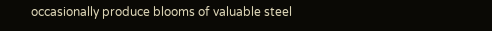occasionally produce blooms of valuable steel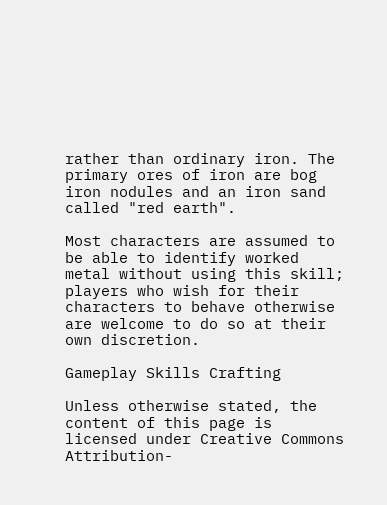rather than ordinary iron. The primary ores of iron are bog iron nodules and an iron sand called "red earth".

Most characters are assumed to be able to identify worked metal without using this skill; players who wish for their characters to behave otherwise are welcome to do so at their own discretion.

Gameplay Skills Crafting

Unless otherwise stated, the content of this page is licensed under Creative Commons Attribution-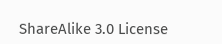ShareAlike 3.0 License